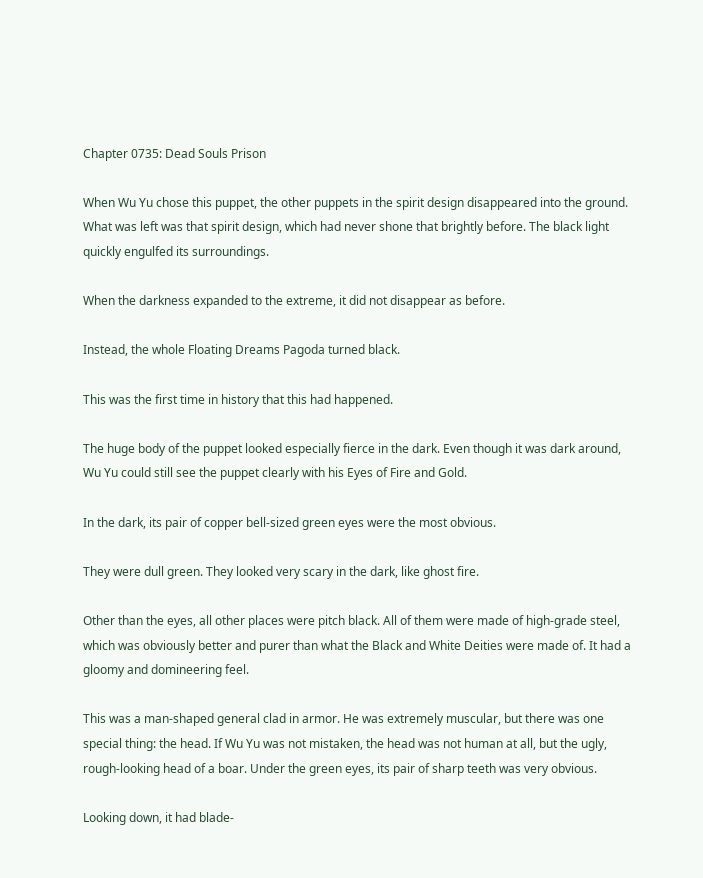Chapter 0735: Dead Souls Prison

When Wu Yu chose this puppet, the other puppets in the spirit design disappeared into the ground. What was left was that spirit design, which had never shone that brightly before. The black light quickly engulfed its surroundings.

When the darkness expanded to the extreme, it did not disappear as before.

Instead, the whole Floating Dreams Pagoda turned black.

This was the first time in history that this had happened.

The huge body of the puppet looked especially fierce in the dark. Even though it was dark around, Wu Yu could still see the puppet clearly with his Eyes of Fire and Gold.

In the dark, its pair of copper bell-sized green eyes were the most obvious.

They were dull green. They looked very scary in the dark, like ghost fire.

Other than the eyes, all other places were pitch black. All of them were made of high-grade steel, which was obviously better and purer than what the Black and White Deities were made of. It had a gloomy and domineering feel.

This was a man-shaped general clad in armor. He was extremely muscular, but there was one special thing: the head. If Wu Yu was not mistaken, the head was not human at all, but the ugly, rough-looking head of a boar. Under the green eyes, its pair of sharp teeth was very obvious.

Looking down, it had blade-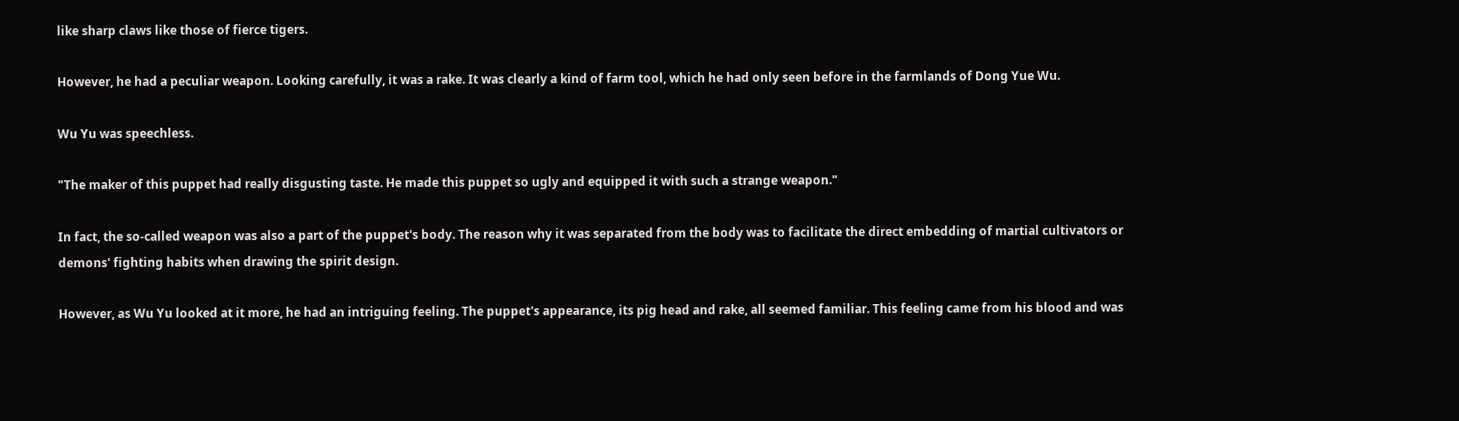like sharp claws like those of fierce tigers.

However, he had a peculiar weapon. Looking carefully, it was a rake. It was clearly a kind of farm tool, which he had only seen before in the farmlands of Dong Yue Wu.

Wu Yu was speechless.

"The maker of this puppet had really disgusting taste. He made this puppet so ugly and equipped it with such a strange weapon."

In fact, the so-called weapon was also a part of the puppet's body. The reason why it was separated from the body was to facilitate the direct embedding of martial cultivators or demons' fighting habits when drawing the spirit design.

However, as Wu Yu looked at it more, he had an intriguing feeling. The puppet's appearance, its pig head and rake, all seemed familiar. This feeling came from his blood and was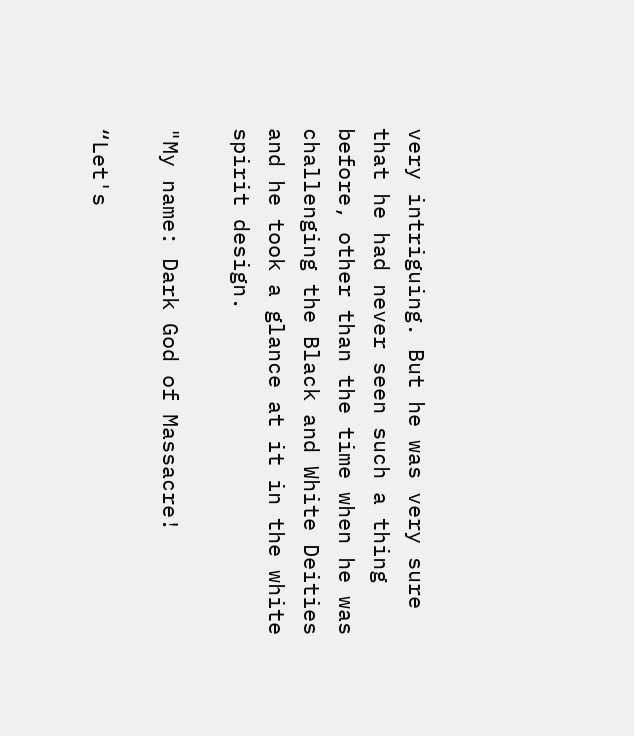very intriguing. But he was very sure that he had never seen such a thing before, other than the time when he was challenging the Black and White Deities and he took a glance at it in the white spirit design.

"My name: Dark God of Massacre!

“Let's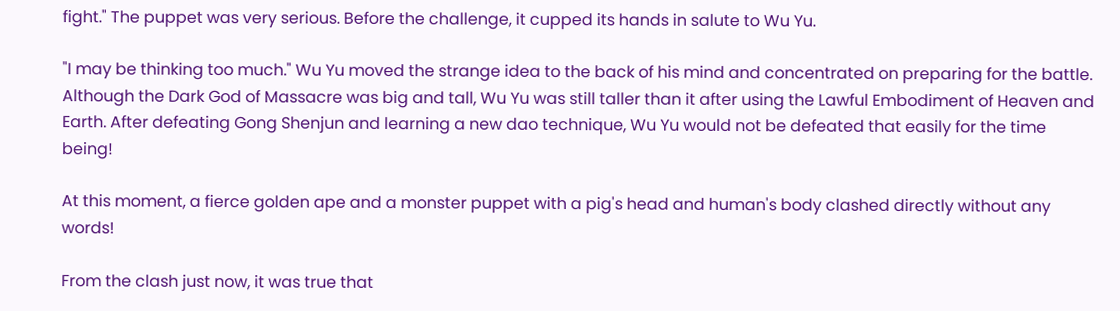fight." The puppet was very serious. Before the challenge, it cupped its hands in salute to Wu Yu.

"I may be thinking too much." Wu Yu moved the strange idea to the back of his mind and concentrated on preparing for the battle. Although the Dark God of Massacre was big and tall, Wu Yu was still taller than it after using the Lawful Embodiment of Heaven and Earth. After defeating Gong Shenjun and learning a new dao technique, Wu Yu would not be defeated that easily for the time being!

At this moment, a fierce golden ape and a monster puppet with a pig's head and human's body clashed directly without any words!

From the clash just now, it was true that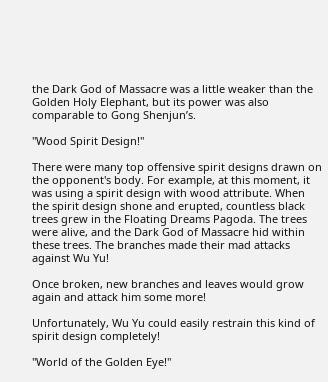the Dark God of Massacre was a little weaker than the Golden Holy Elephant, but its power was also comparable to Gong Shenjun’s.

"Wood Spirit Design!"

There were many top offensive spirit designs drawn on the opponent's body. For example, at this moment, it was using a spirit design with wood attribute. When the spirit design shone and erupted, countless black trees grew in the Floating Dreams Pagoda. The trees were alive, and the Dark God of Massacre hid within these trees. The branches made their mad attacks against Wu Yu!

Once broken, new branches and leaves would grow again and attack him some more!

Unfortunately, Wu Yu could easily restrain this kind of spirit design completely!

"World of the Golden Eye!"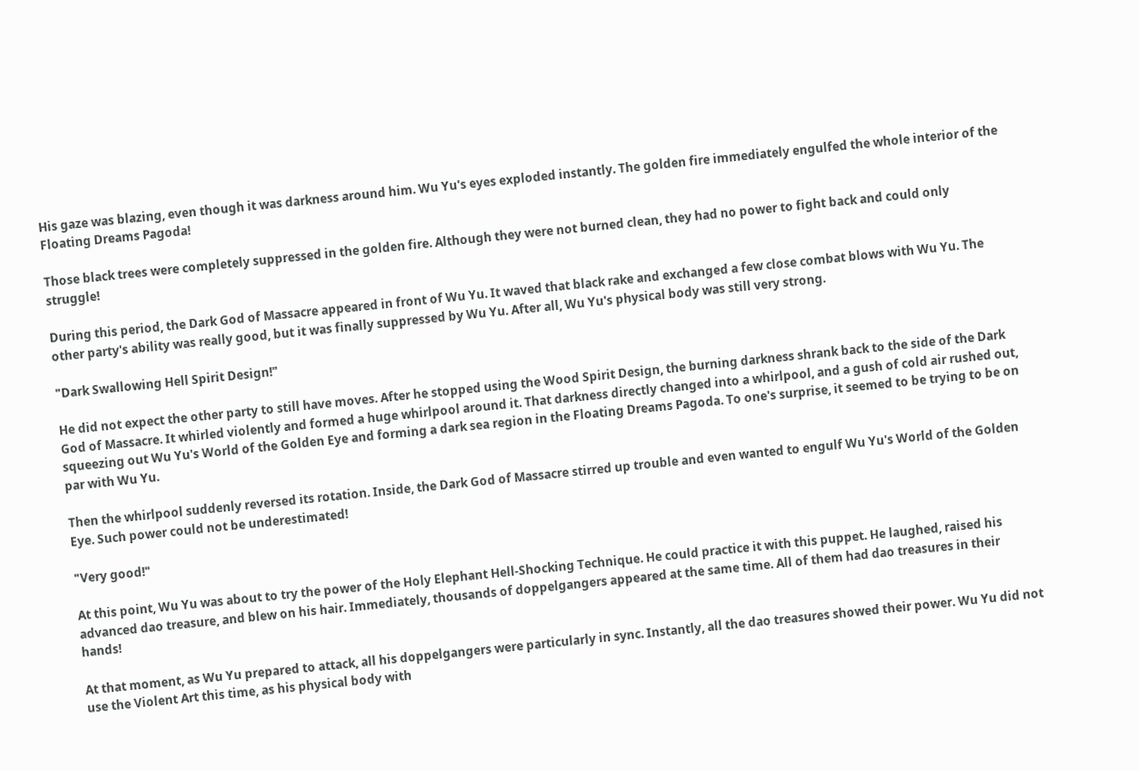His gaze was blazing, even though it was darkness around him. Wu Yu's eyes exploded instantly. The golden fire immediately engulfed the whole interior of the Floating Dreams Pagoda!

Those black trees were completely suppressed in the golden fire. Although they were not burned clean, they had no power to fight back and could only struggle!

During this period, the Dark God of Massacre appeared in front of Wu Yu. It waved that black rake and exchanged a few close combat blows with Wu Yu. The other party's ability was really good, but it was finally suppressed by Wu Yu. After all, Wu Yu's physical body was still very strong.

"Dark Swallowing Hell Spirit Design!"

He did not expect the other party to still have moves. After he stopped using the Wood Spirit Design, the burning darkness shrank back to the side of the Dark God of Massacre. It whirled violently and formed a huge whirlpool around it. That darkness directly changed into a whirlpool, and a gush of cold air rushed out, squeezing out Wu Yu's World of the Golden Eye and forming a dark sea region in the Floating Dreams Pagoda. To one's surprise, it seemed to be trying to be on par with Wu Yu.

Then the whirlpool suddenly reversed its rotation. Inside, the Dark God of Massacre stirred up trouble and even wanted to engulf Wu Yu's World of the Golden Eye. Such power could not be underestimated!

"Very good!"

At this point, Wu Yu was about to try the power of the Holy Elephant Hell-Shocking Technique. He could practice it with this puppet. He laughed, raised his advanced dao treasure, and blew on his hair. Immediately, thousands of doppelgangers appeared at the same time. All of them had dao treasures in their hands!

At that moment, as Wu Yu prepared to attack, all his doppelgangers were particularly in sync. Instantly, all the dao treasures showed their power. Wu Yu did not use the Violent Art this time, as his physical body with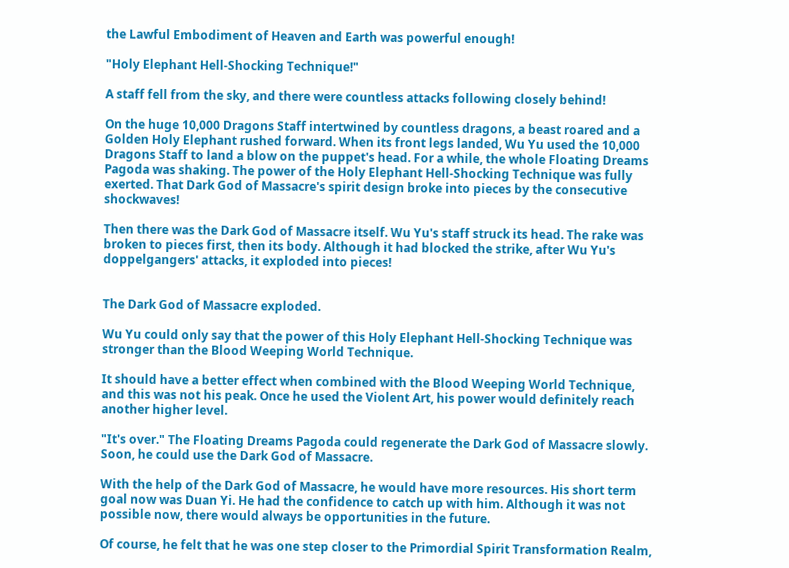the Lawful Embodiment of Heaven and Earth was powerful enough!

"Holy Elephant Hell-Shocking Technique!"

A staff fell from the sky, and there were countless attacks following closely behind!

On the huge 10,000 Dragons Staff intertwined by countless dragons, a beast roared and a Golden Holy Elephant rushed forward. When its front legs landed, Wu Yu used the 10,000 Dragons Staff to land a blow on the puppet's head. For a while, the whole Floating Dreams Pagoda was shaking. The power of the Holy Elephant Hell-Shocking Technique was fully exerted. That Dark God of Massacre's spirit design broke into pieces by the consecutive shockwaves!

Then there was the Dark God of Massacre itself. Wu Yu's staff struck its head. The rake was broken to pieces first, then its body. Although it had blocked the strike, after Wu Yu's doppelgangers' attacks, it exploded into pieces!


The Dark God of Massacre exploded.

Wu Yu could only say that the power of this Holy Elephant Hell-Shocking Technique was stronger than the Blood Weeping World Technique.

It should have a better effect when combined with the Blood Weeping World Technique, and this was not his peak. Once he used the Violent Art, his power would definitely reach another higher level.

"It's over." The Floating Dreams Pagoda could regenerate the Dark God of Massacre slowly. Soon, he could use the Dark God of Massacre.

With the help of the Dark God of Massacre, he would have more resources. His short term goal now was Duan Yi. He had the confidence to catch up with him. Although it was not possible now, there would always be opportunities in the future.

Of course, he felt that he was one step closer to the Primordial Spirit Transformation Realm,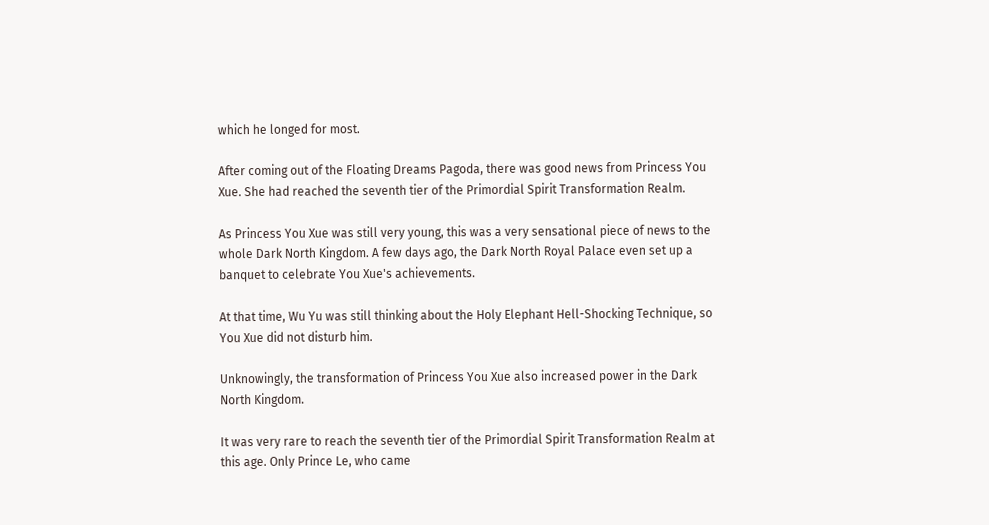which he longed for most.

After coming out of the Floating Dreams Pagoda, there was good news from Princess You Xue. She had reached the seventh tier of the Primordial Spirit Transformation Realm.

As Princess You Xue was still very young, this was a very sensational piece of news to the whole Dark North Kingdom. A few days ago, the Dark North Royal Palace even set up a banquet to celebrate You Xue's achievements.

At that time, Wu Yu was still thinking about the Holy Elephant Hell-Shocking Technique, so You Xue did not disturb him.

Unknowingly, the transformation of Princess You Xue also increased power in the Dark North Kingdom.

It was very rare to reach the seventh tier of the Primordial Spirit Transformation Realm at this age. Only Prince Le, who came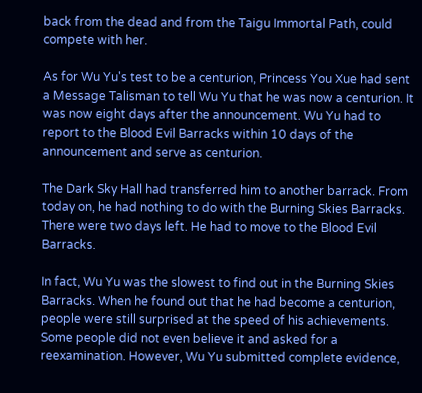back from the dead and from the Taigu Immortal Path, could compete with her.

As for Wu Yu's test to be a centurion, Princess You Xue had sent a Message Talisman to tell Wu Yu that he was now a centurion. It was now eight days after the announcement. Wu Yu had to report to the Blood Evil Barracks within 10 days of the announcement and serve as centurion.

The Dark Sky Hall had transferred him to another barrack. From today on, he had nothing to do with the Burning Skies Barracks. There were two days left. He had to move to the Blood Evil Barracks.

In fact, Wu Yu was the slowest to find out in the Burning Skies Barracks. When he found out that he had become a centurion, people were still surprised at the speed of his achievements. Some people did not even believe it and asked for a reexamination. However, Wu Yu submitted complete evidence,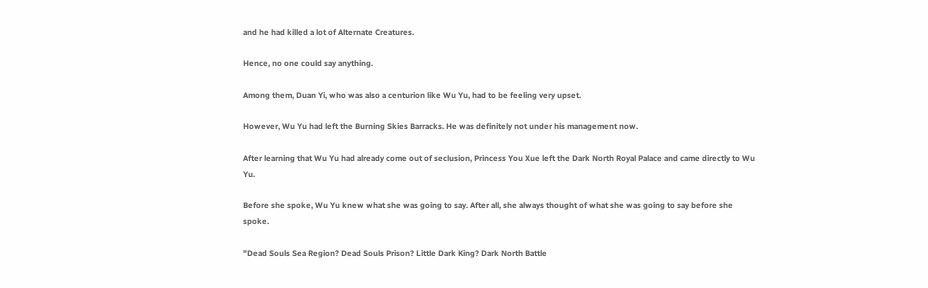and he had killed a lot of Alternate Creatures.

Hence, no one could say anything.

Among them, Duan Yi, who was also a centurion like Wu Yu, had to be feeling very upset.

However, Wu Yu had left the Burning Skies Barracks. He was definitely not under his management now.

After learning that Wu Yu had already come out of seclusion, Princess You Xue left the Dark North Royal Palace and came directly to Wu Yu.

Before she spoke, Wu Yu knew what she was going to say. After all, she always thought of what she was going to say before she spoke.

"Dead Souls Sea Region? Dead Souls Prison? Little Dark King? Dark North Battle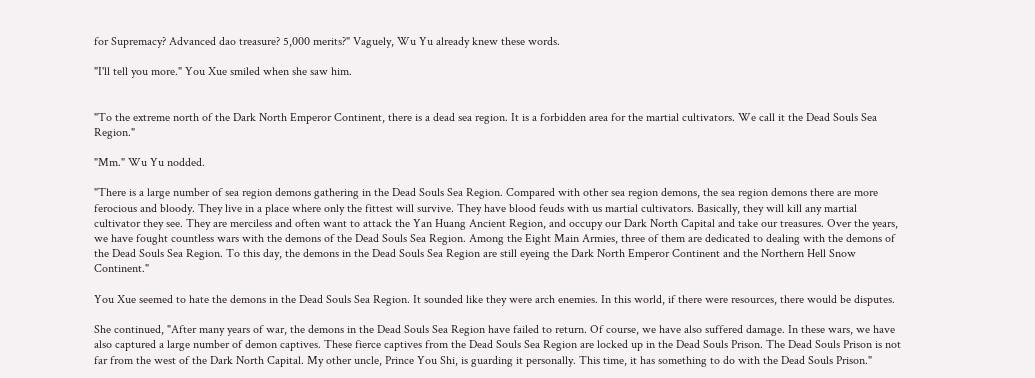for Supremacy? Advanced dao treasure? 5,000 merits?" Vaguely, Wu Yu already knew these words.

"I'll tell you more." You Xue smiled when she saw him.


"To the extreme north of the Dark North Emperor Continent, there is a dead sea region. It is a forbidden area for the martial cultivators. We call it the Dead Souls Sea Region."

"Mm." Wu Yu nodded.

"There is a large number of sea region demons gathering in the Dead Souls Sea Region. Compared with other sea region demons, the sea region demons there are more ferocious and bloody. They live in a place where only the fittest will survive. They have blood feuds with us martial cultivators. Basically, they will kill any martial cultivator they see. They are merciless and often want to attack the Yan Huang Ancient Region, and occupy our Dark North Capital and take our treasures. Over the years, we have fought countless wars with the demons of the Dead Souls Sea Region. Among the Eight Main Armies, three of them are dedicated to dealing with the demons of the Dead Souls Sea Region. To this day, the demons in the Dead Souls Sea Region are still eyeing the Dark North Emperor Continent and the Northern Hell Snow Continent."

You Xue seemed to hate the demons in the Dead Souls Sea Region. It sounded like they were arch enemies. In this world, if there were resources, there would be disputes.

She continued, "After many years of war, the demons in the Dead Souls Sea Region have failed to return. Of course, we have also suffered damage. In these wars, we have also captured a large number of demon captives. These fierce captives from the Dead Souls Sea Region are locked up in the Dead Souls Prison. The Dead Souls Prison is not far from the west of the Dark North Capital. My other uncle, Prince You Shi, is guarding it personally. This time, it has something to do with the Dead Souls Prison."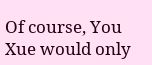Of course, You Xue would only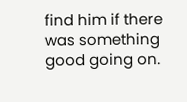find him if there was something good going on.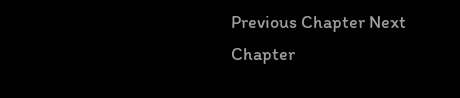Previous Chapter Next Chapter